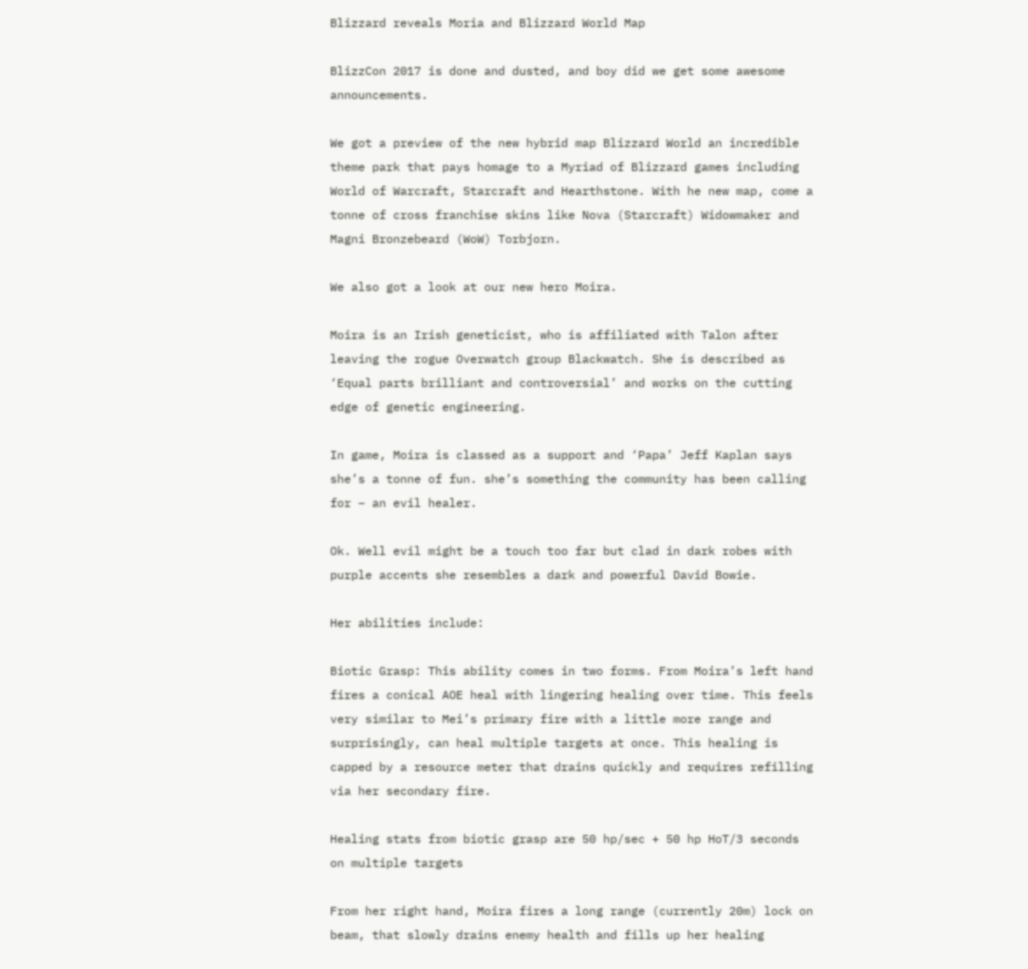Blizzard reveals Moria and Blizzard World Map

BlizzCon 2017 is done and dusted, and boy did we get some awesome announcements.

We got a preview of the new hybrid map Blizzard World an incredible theme park that pays homage to a Myriad of Blizzard games including World of Warcraft, Starcraft and Hearthstone. With he new map, come a tonne of cross franchise skins like Nova (Starcraft) Widowmaker and Magni Bronzebeard (WoW) Torbjorn.

We also got a look at our new hero Moira.

Moira is an Irish geneticist, who is affiliated with Talon after leaving the rogue Overwatch group Blackwatch. She is described as ‘Equal parts brilliant and controversial’ and works on the cutting edge of genetic engineering.

In game, Moira is classed as a support and ‘Papa’ Jeff Kaplan says she’s a tonne of fun. she’s something the community has been calling for – an evil healer.

Ok. Well evil might be a touch too far but clad in dark robes with purple accents she resembles a dark and powerful David Bowie.

Her abilities include:

Biotic Grasp: This ability comes in two forms. From Moira’s left hand fires a conical AOE heal with lingering healing over time. This feels very similar to Mei’s primary fire with a little more range and surprisingly, can heal multiple targets at once. This healing is capped by a resource meter that drains quickly and requires refilling via her secondary fire.

Healing stats from biotic grasp are 50 hp/sec + 50 hp HoT/3 seconds on multiple targets

From her right hand, Moira fires a long range (currently 20m) lock on beam, that slowly drains enemy health and fills up her healing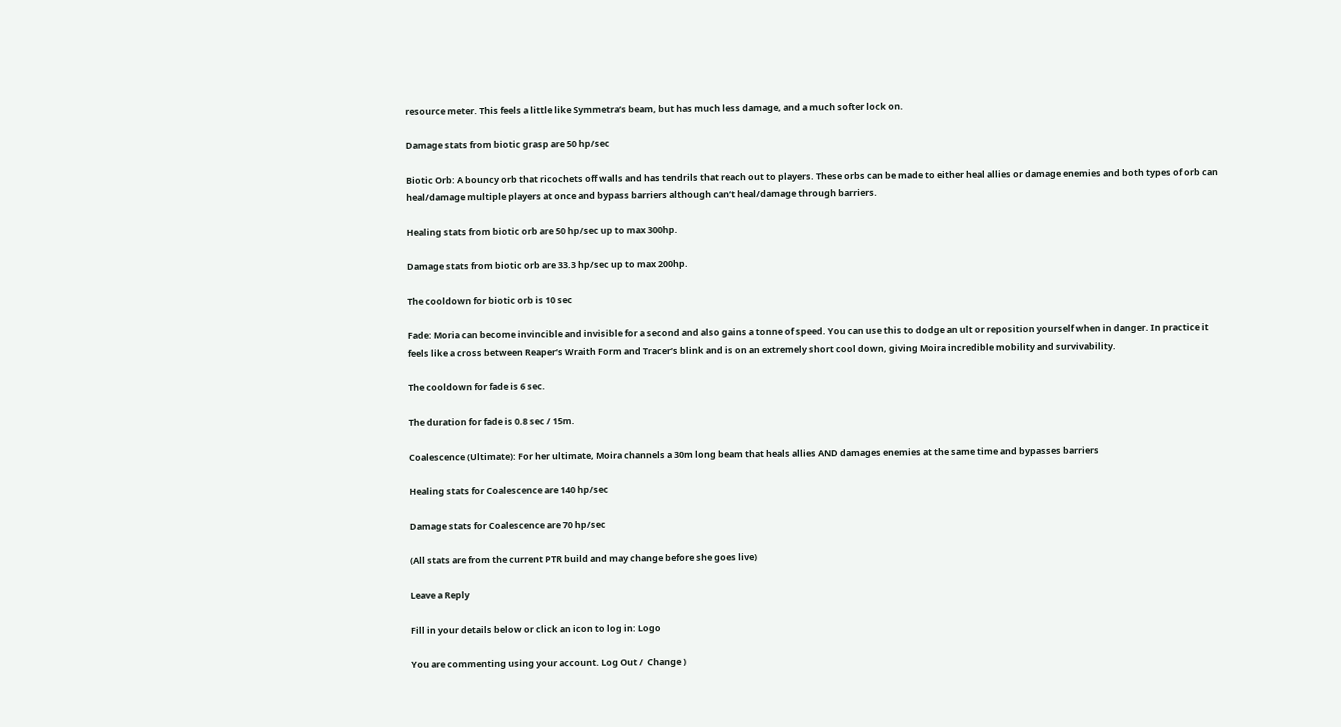resource meter. This feels a little like Symmetra’s beam, but has much less damage, and a much softer lock on.

Damage stats from biotic grasp are 50 hp/sec

Biotic Orb: A bouncy orb that ricochets off walls and has tendrils that reach out to players. These orbs can be made to either heal allies or damage enemies and both types of orb can heal/damage multiple players at once and bypass barriers although can’t heal/damage through barriers.

Healing stats from biotic orb are 50 hp/sec up to max 300hp.

Damage stats from biotic orb are 33.3 hp/sec up to max 200hp.

The cooldown for biotic orb is 10 sec

Fade: Moria can become invincible and invisible for a second and also gains a tonne of speed. You can use this to dodge an ult or reposition yourself when in danger. In practice it feels like a cross between Reaper’s Wraith Form and Tracer’s blink and is on an extremely short cool down, giving Moira incredible mobility and survivability.

The cooldown for fade is 6 sec.

The duration for fade is 0.8 sec / 15m.

Coalescence (Ultimate): For her ultimate, Moira channels a 30m long beam that heals allies AND damages enemies at the same time and bypasses barriers

Healing stats for Coalescence are 140 hp/sec

Damage stats for Coalescence are 70 hp/sec

(All stats are from the current PTR build and may change before she goes live)

Leave a Reply

Fill in your details below or click an icon to log in: Logo

You are commenting using your account. Log Out /  Change )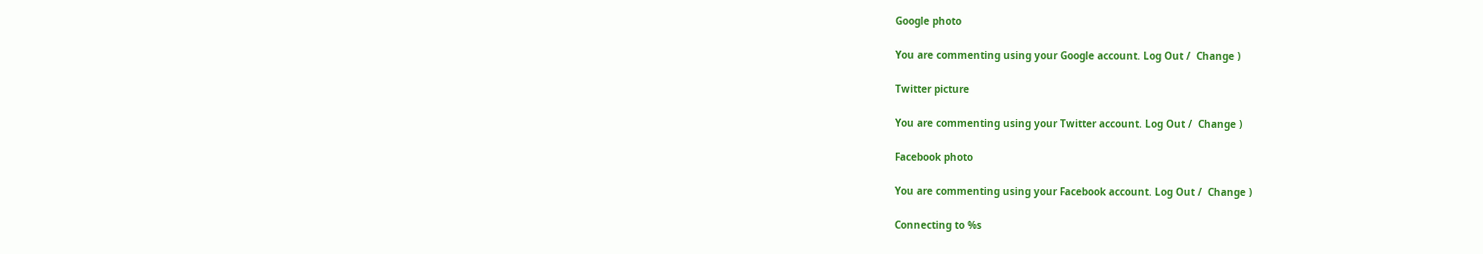Google photo

You are commenting using your Google account. Log Out /  Change )

Twitter picture

You are commenting using your Twitter account. Log Out /  Change )

Facebook photo

You are commenting using your Facebook account. Log Out /  Change )

Connecting to %s